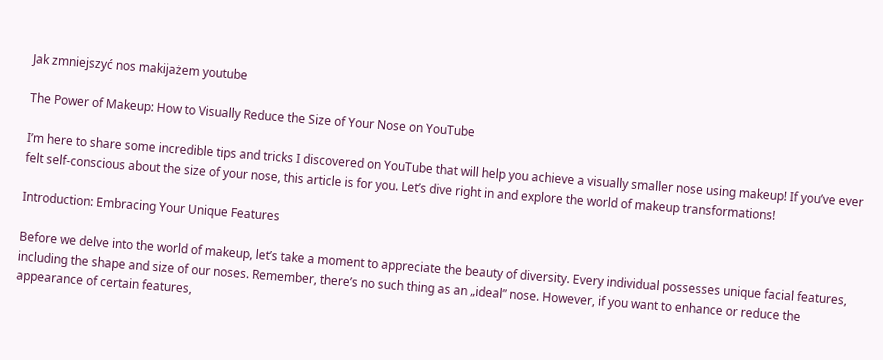Jak zmniejszyć nos makijażem youtube

The Power of Makeup: How to Visually Reduce the Size of Your Nose on YouTube

I’m here to share some incredible tips and tricks I discovered on YouTube that will help you achieve a visually smaller nose using makeup! If you’ve ever felt self-conscious about the size of your nose, this article is for you. Let’s dive right in and explore the world of makeup transformations!

Introduction: Embracing Your Unique Features

Before we delve into the world of makeup, let’s take a moment to appreciate the beauty of diversity. Every individual possesses unique facial features, including the shape and size of our noses. Remember, there’s no such thing as an „ideal” nose. However, if you want to enhance or reduce the appearance of certain features,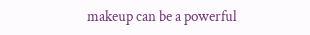makeup can be a powerful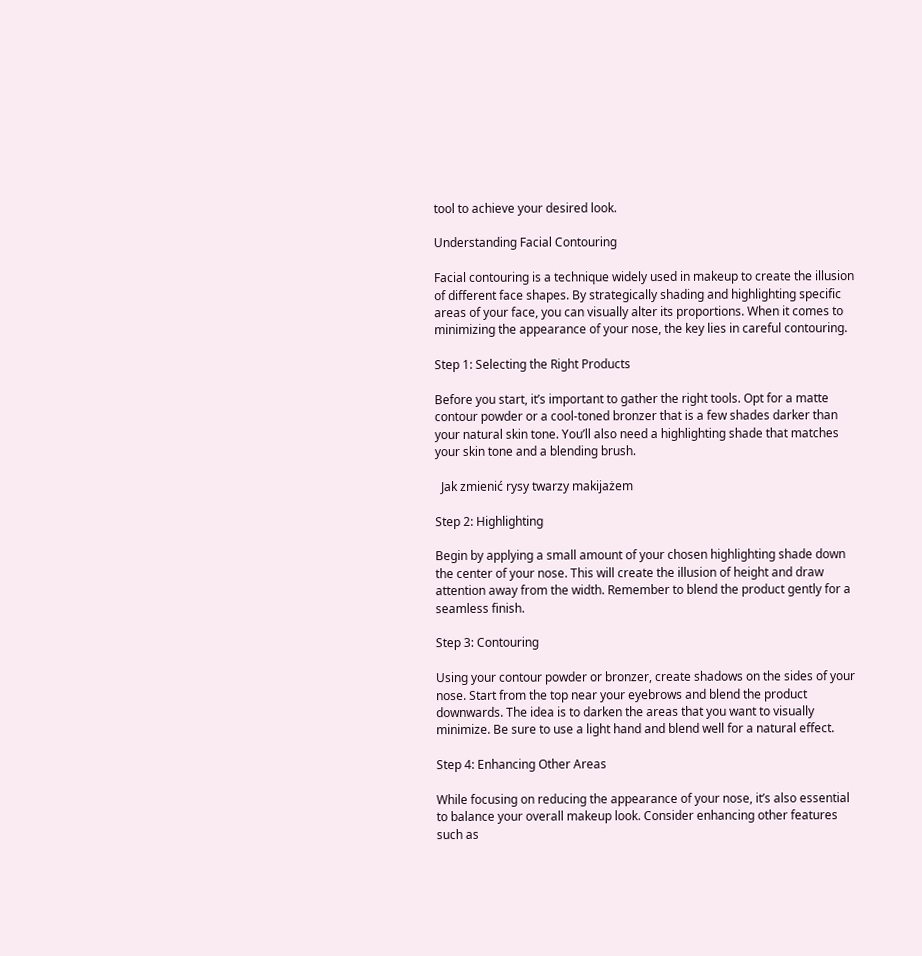tool to achieve your desired look.

Understanding Facial Contouring

Facial contouring is a technique widely used in makeup to create the illusion of different face shapes. By strategically shading and highlighting specific areas of your face, you can visually alter its proportions. When it comes to minimizing the appearance of your nose, the key lies in careful contouring.

Step 1: Selecting the Right Products

Before you start, it’s important to gather the right tools. Opt for a matte contour powder or a cool-toned bronzer that is a few shades darker than your natural skin tone. You’ll also need a highlighting shade that matches your skin tone and a blending brush.

  Jak zmienić rysy twarzy makijażem

Step 2: Highlighting

Begin by applying a small amount of your chosen highlighting shade down the center of your nose. This will create the illusion of height and draw attention away from the width. Remember to blend the product gently for a seamless finish.

Step 3: Contouring

Using your contour powder or bronzer, create shadows on the sides of your nose. Start from the top near your eyebrows and blend the product downwards. The idea is to darken the areas that you want to visually minimize. Be sure to use a light hand and blend well for a natural effect.

Step 4: Enhancing Other Areas

While focusing on reducing the appearance of your nose, it’s also essential to balance your overall makeup look. Consider enhancing other features such as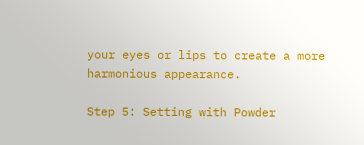your eyes or lips to create a more harmonious appearance.

Step 5: Setting with Powder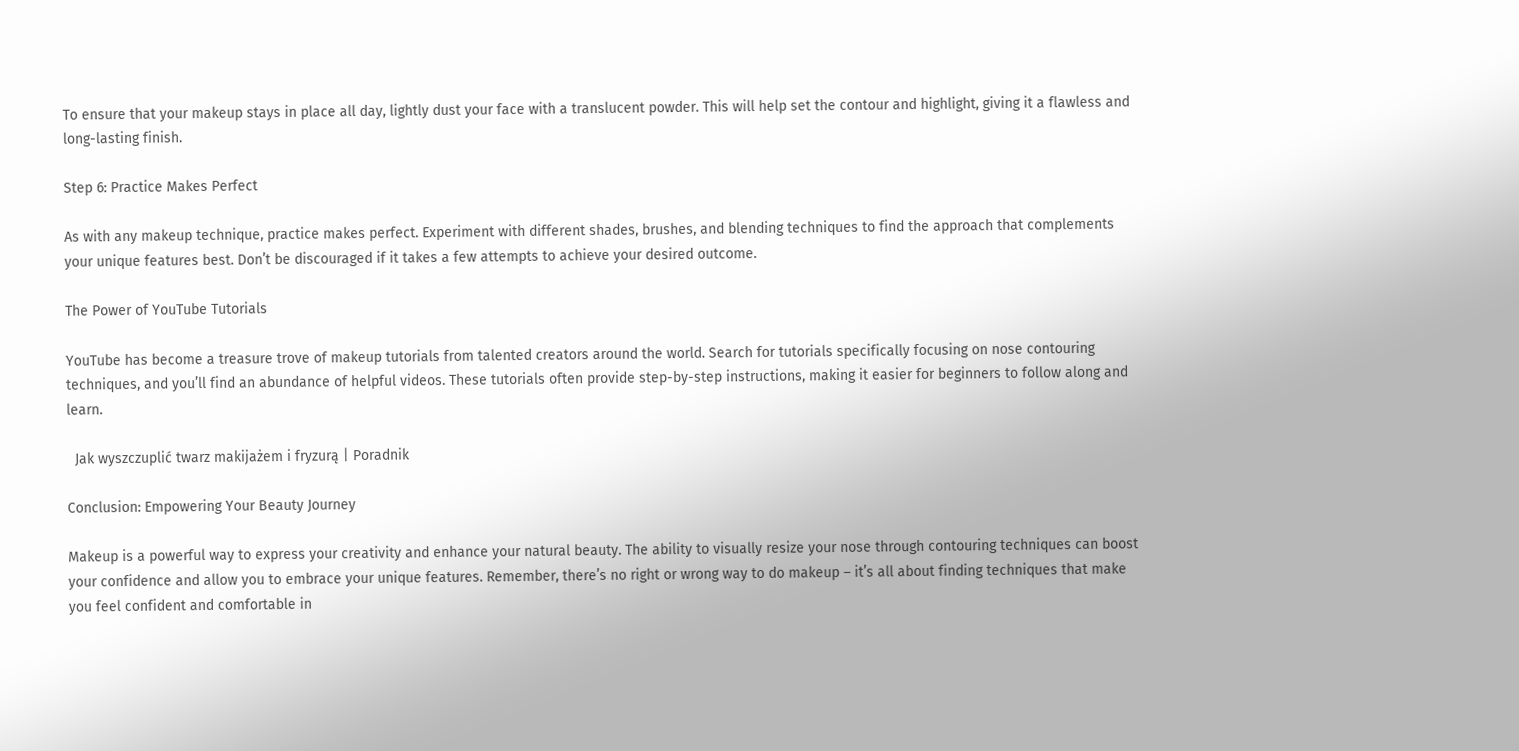To ensure that your makeup stays in place all day, lightly dust your face with a translucent powder. This will help set the contour and highlight, giving it a flawless and long-lasting finish.

Step 6: Practice Makes Perfect

As with any makeup technique, practice makes perfect. Experiment with different shades, brushes, and blending techniques to find the approach that complements your unique features best. Don’t be discouraged if it takes a few attempts to achieve your desired outcome.

The Power of YouTube Tutorials

YouTube has become a treasure trove of makeup tutorials from talented creators around the world. Search for tutorials specifically focusing on nose contouring techniques, and you’ll find an abundance of helpful videos. These tutorials often provide step-by-step instructions, making it easier for beginners to follow along and learn.

  Jak wyszczuplić twarz makijażem i fryzurą | Poradnik

Conclusion: Empowering Your Beauty Journey

Makeup is a powerful way to express your creativity and enhance your natural beauty. The ability to visually resize your nose through contouring techniques can boost your confidence and allow you to embrace your unique features. Remember, there’s no right or wrong way to do makeup – it’s all about finding techniques that make you feel confident and comfortable in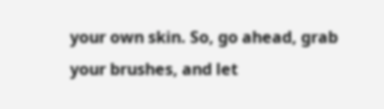your own skin. So, go ahead, grab your brushes, and let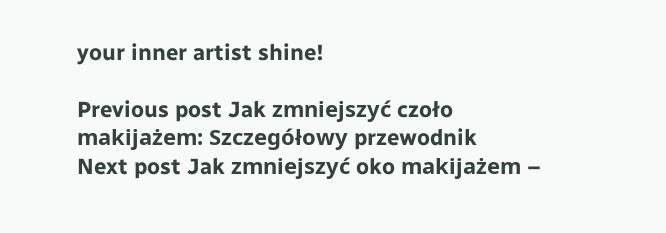your inner artist shine!

Previous post Jak zmniejszyć czoło makijażem: Szczegółowy przewodnik
Next post Jak zmniejszyć oko makijażem –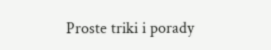Proste triki i porady